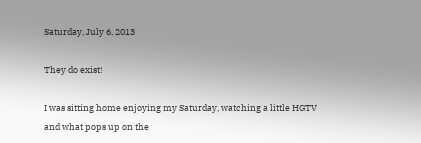Saturday, July 6, 2013

They do exist!

I was sitting home enjoying my Saturday, watching a little HGTV and what pops up on the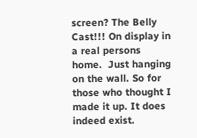screen? The Belly Cast!!! On display in a real persons home.  Just hanging on the wall. So for those who thought I made it up. It does indeed exist.